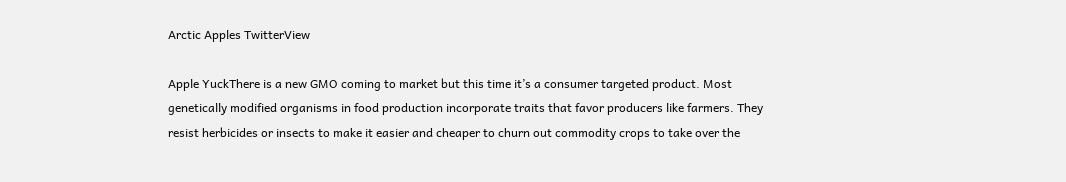Arctic Apples TwitterView

Apple YuckThere is a new GMO coming to market but this time it’s a consumer targeted product. Most genetically modified organisms in food production incorporate traits that favor producers like farmers. They resist herbicides or insects to make it easier and cheaper to churn out commodity crops to take over the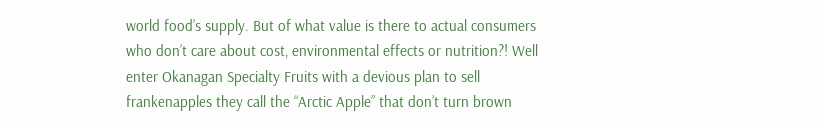world food’s supply. But of what value is there to actual consumers who don’t care about cost, environmental effects or nutrition?! Well enter Okanagan Specialty Fruits with a devious plan to sell frankenapples they call the “Arctic Apple” that don’t turn brown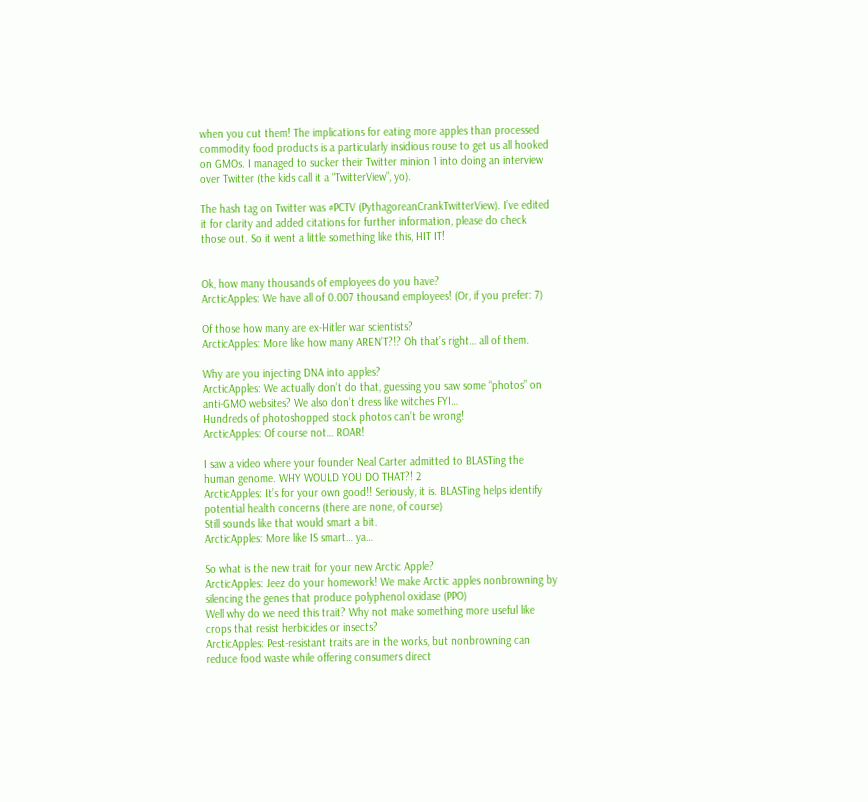when you cut them! The implications for eating more apples than processed commodity food products is a particularly insidious rouse to get us all hooked on GMOs. I managed to sucker their Twitter minion 1 into doing an interview over Twitter (the kids call it a “TwitterView”, yo).

The hash tag on Twitter was #PCTV (PythagoreanCrankTwitterView). I’ve edited it for clarity and added citations for further information, please do check those out. So it went a little something like this, HIT IT!


Ok, how many thousands of employees do you have?
ArcticApples: We have all of 0.007 thousand employees! (Or, if you prefer: 7)

Of those how many are ex-Hitler war scientists?
ArcticApples: More like how many AREN’T?!? Oh that’s right… all of them.

Why are you injecting DNA into apples?
ArcticApples: We actually don’t do that, guessing you saw some “photos” on anti-GMO websites? We also don’t dress like witches FYI…
Hundreds of photoshopped stock photos can’t be wrong!
ArcticApples: Of course not… ROAR!

I saw a video where your founder Neal Carter admitted to BLASTing the human genome. WHY WOULD YOU DO THAT?! 2
ArcticApples: It’s for your own good!! Seriously, it is. BLASTing helps identify potential health concerns (there are none, of course)
Still sounds like that would smart a bit.
ArcticApples: More like IS smart… ya…

So what is the new trait for your new Arctic Apple?
ArcticApples: Jeez do your homework! We make Arctic apples nonbrowning by silencing the genes that produce polyphenol oxidase (PPO)
Well why do we need this trait? Why not make something more useful like crops that resist herbicides or insects?
ArcticApples: Pest-resistant traits are in the works, but nonbrowning can reduce food waste while offering consumers direct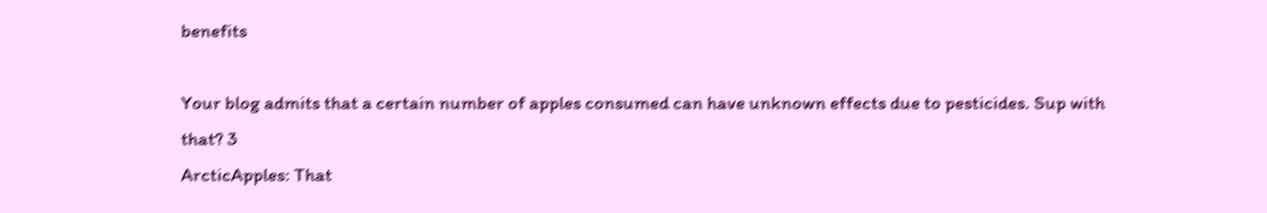benefits

Your blog admits that a certain number of apples consumed can have unknown effects due to pesticides. Sup with that? 3
ArcticApples: That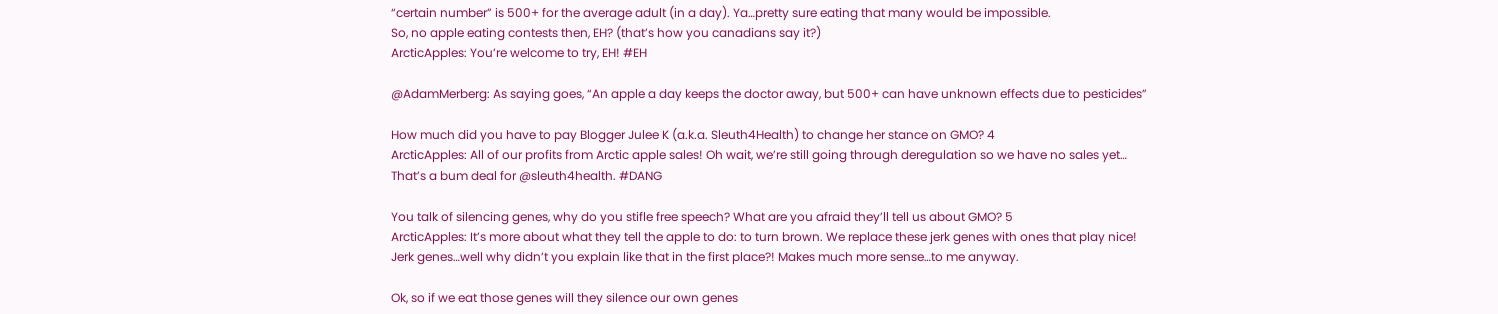“certain number” is 500+ for the average adult (in a day). Ya…pretty sure eating that many would be impossible.
So, no apple eating contests then, EH? (that’s how you canadians say it?)
ArcticApples: You’re welcome to try, EH! #EH

@AdamMerberg: As saying goes, “An apple a day keeps the doctor away, but 500+ can have unknown effects due to pesticides”

How much did you have to pay Blogger Julee K (a.k.a. Sleuth4Health) to change her stance on GMO? 4
ArcticApples: All of our profits from Arctic apple sales! Oh wait, we’re still going through deregulation so we have no sales yet…
That’s a bum deal for @sleuth4health. #DANG

You talk of silencing genes, why do you stifle free speech? What are you afraid they’ll tell us about GMO? 5
ArcticApples: It’s more about what they tell the apple to do: to turn brown. We replace these jerk genes with ones that play nice!
Jerk genes…well why didn’t you explain like that in the first place?! Makes much more sense…to me anyway.

Ok, so if we eat those genes will they silence our own genes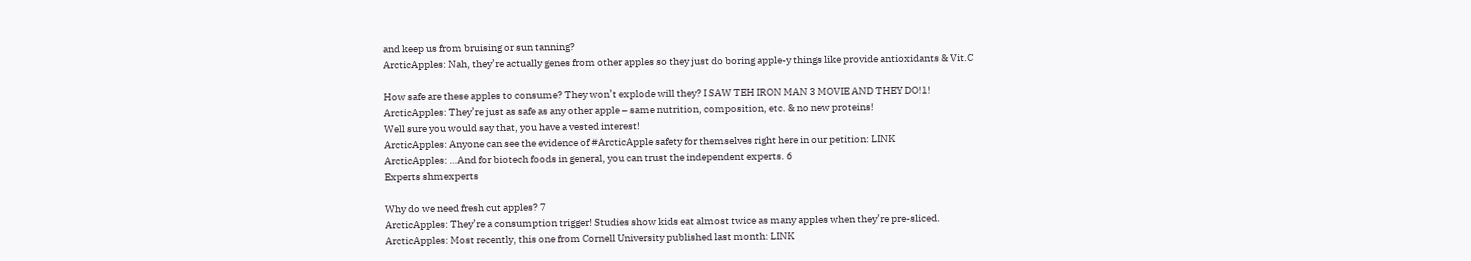and keep us from bruising or sun tanning?
ArcticApples: Nah, they’re actually genes from other apples so they just do boring apple-y things like provide antioxidants & Vit.C

How safe are these apples to consume? They won’t explode will they? I SAW TEH IRON MAN 3 MOVIE AND THEY DO!1!
ArcticApples: They’re just as safe as any other apple – same nutrition, composition, etc. & no new proteins!
Well sure you would say that, you have a vested interest!
ArcticApples: Anyone can see the evidence of #ArcticApple safety for themselves right here in our petition: LINK
ArcticApples: …And for biotech foods in general, you can trust the independent experts. 6
Experts shmexperts

Why do we need fresh cut apples? 7
ArcticApples: They’re a consumption trigger! Studies show kids eat almost twice as many apples when they’re pre-sliced.
ArcticApples: Most recently, this one from Cornell University published last month: LINK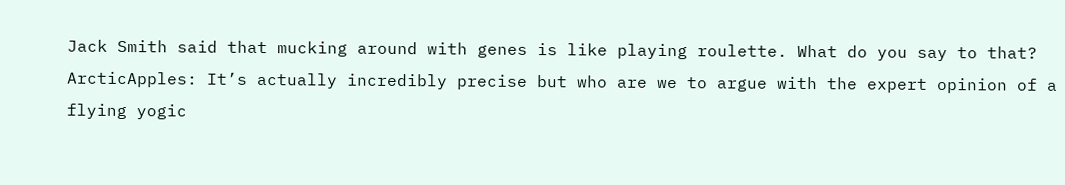Jack Smith said that mucking around with genes is like playing roulette. What do you say to that?
ArcticApples: It’s actually incredibly precise but who are we to argue with the expert opinion of a flying yogic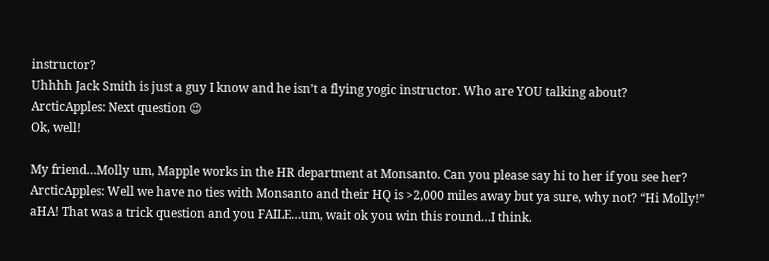instructor?
Uhhhh Jack Smith is just a guy I know and he isn’t a flying yogic instructor. Who are YOU talking about?
ArcticApples: Next question 😉
Ok, well!

My friend…Molly um, Mapple works in the HR department at Monsanto. Can you please say hi to her if you see her?
ArcticApples: Well we have no ties with Monsanto and their HQ is >2,000 miles away but ya sure, why not? “Hi Molly!”
aHA! That was a trick question and you FAILE…um, wait ok you win this round…I think.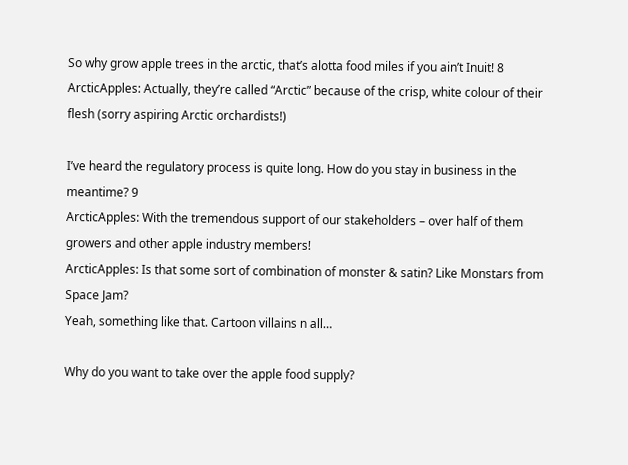So why grow apple trees in the arctic, that’s alotta food miles if you ain’t Inuit! 8
ArcticApples: Actually, they’re called “Arctic” because of the crisp, white colour of their flesh (sorry aspiring Arctic orchardists!)

I’ve heard the regulatory process is quite long. How do you stay in business in the meantime? 9
ArcticApples: With the tremendous support of our stakeholders – over half of them growers and other apple industry members!
ArcticApples: Is that some sort of combination of monster & satin? Like Monstars from Space Jam?
Yeah, something like that. Cartoon villains n all…

Why do you want to take over the apple food supply?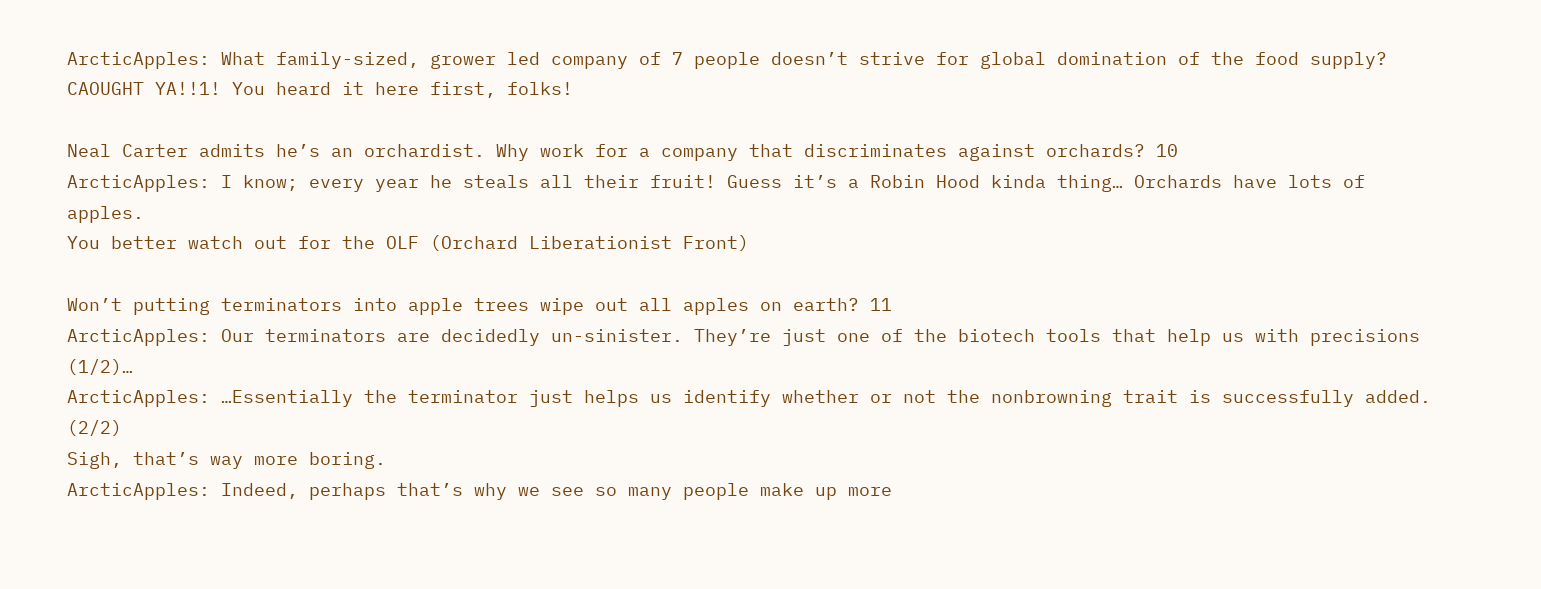ArcticApples: What family-sized, grower led company of 7 people doesn’t strive for global domination of the food supply?
CAOUGHT YA!!1! You heard it here first, folks!

Neal Carter admits he’s an orchardist. Why work for a company that discriminates against orchards? 10
ArcticApples: I know; every year he steals all their fruit! Guess it’s a Robin Hood kinda thing… Orchards have lots of apples.
You better watch out for the OLF (Orchard Liberationist Front)

Won’t putting terminators into apple trees wipe out all apples on earth? 11
ArcticApples: Our terminators are decidedly un-sinister. They’re just one of the biotech tools that help us with precisions (1/2)…
ArcticApples: …Essentially the terminator just helps us identify whether or not the nonbrowning trait is successfully added. (2/2)
Sigh, that’s way more boring.
ArcticApples: Indeed, perhaps that’s why we see so many people make up more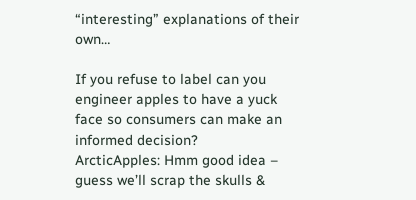“interesting” explanations of their own…

If you refuse to label can you engineer apples to have a yuck face so consumers can make an informed decision?
ArcticApples: Hmm good idea – guess we’ll scrap the skulls &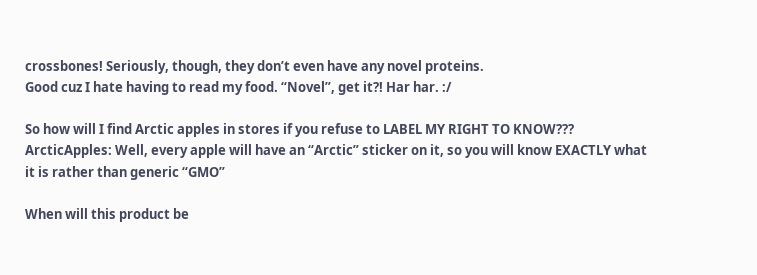crossbones! Seriously, though, they don’t even have any novel proteins.
Good cuz I hate having to read my food. “Novel”, get it?! Har har. :/

So how will I find Arctic apples in stores if you refuse to LABEL MY RIGHT TO KNOW???
ArcticApples: Well, every apple will have an “Arctic” sticker on it, so you will know EXACTLY what it is rather than generic “GMO”

When will this product be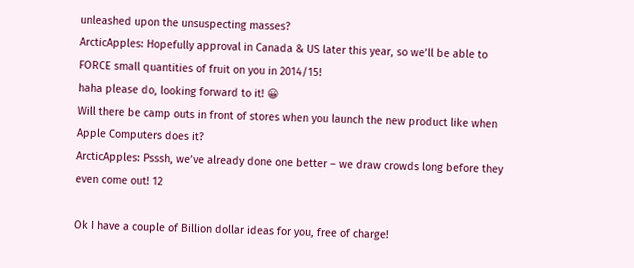unleashed upon the unsuspecting masses?
ArcticApples: Hopefully approval in Canada & US later this year, so we’ll be able to FORCE small quantities of fruit on you in 2014/15!
haha please do, looking forward to it! 😀
Will there be camp outs in front of stores when you launch the new product like when Apple Computers does it?
ArcticApples: Psssh, we’ve already done one better – we draw crowds long before they even come out! 12

Ok I have a couple of Billion dollar ideas for you, free of charge!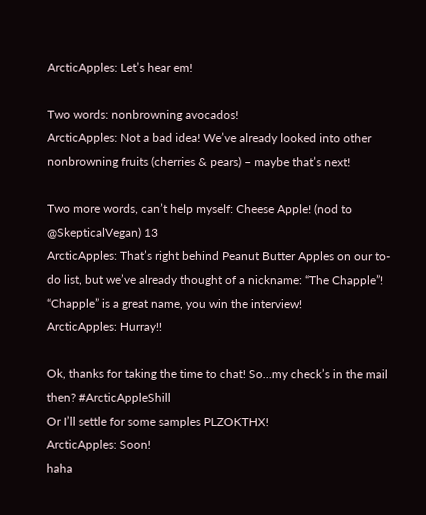ArcticApples: Let’s hear em!

Two words: nonbrowning avocados!
ArcticApples: Not a bad idea! We’ve already looked into other nonbrowning fruits (cherries & pears) – maybe that’s next!

Two more words, can’t help myself: Cheese Apple! (nod to @SkepticalVegan) 13
ArcticApples: That’s right behind Peanut Butter Apples on our to-do list, but we’ve already thought of a nickname: “The Chapple”!
“Chapple” is a great name, you win the interview!
ArcticApples: Hurray!!

Ok, thanks for taking the time to chat! So…my check’s in the mail then? #ArcticAppleShill
Or I’ll settle for some samples PLZOKTHX!
ArcticApples: Soon!
haha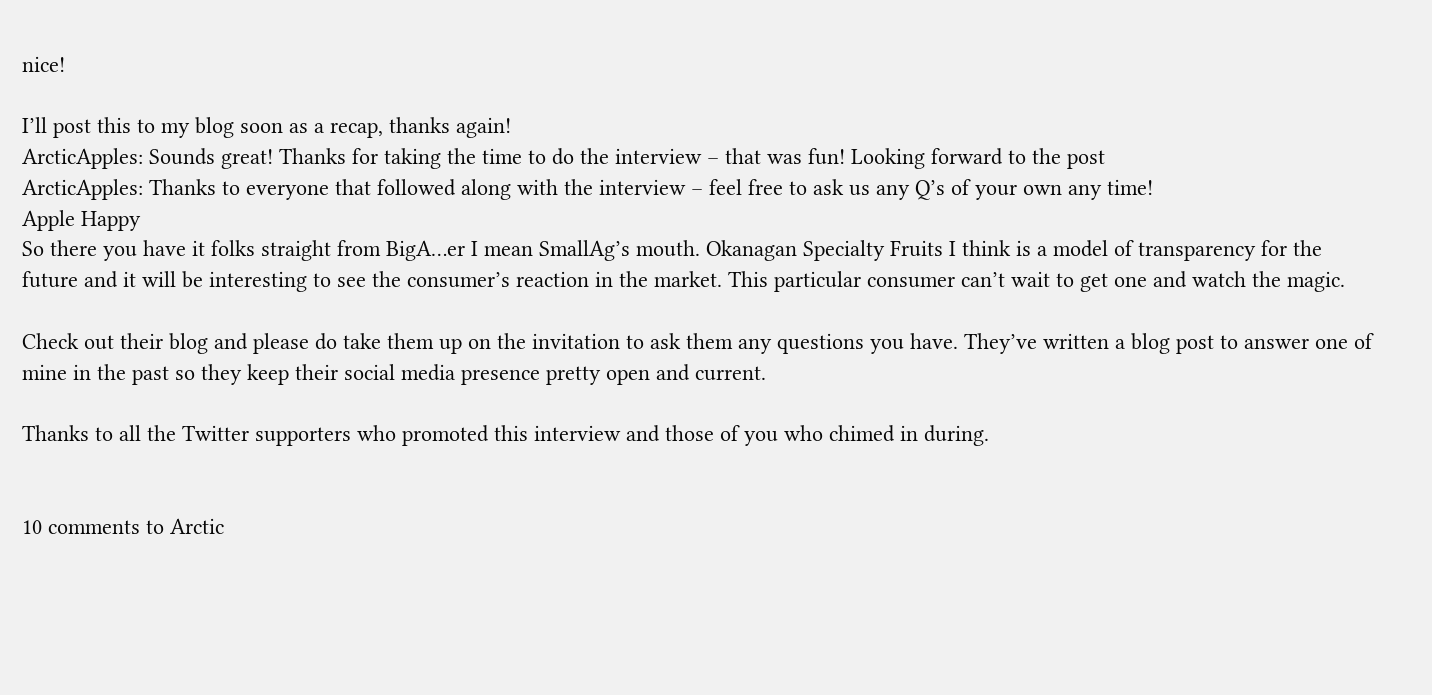nice!

I’ll post this to my blog soon as a recap, thanks again!
ArcticApples: Sounds great! Thanks for taking the time to do the interview – that was fun! Looking forward to the post
ArcticApples: Thanks to everyone that followed along with the interview – feel free to ask us any Q’s of your own any time!
Apple Happy
So there you have it folks straight from BigA…er I mean SmallAg’s mouth. Okanagan Specialty Fruits I think is a model of transparency for the future and it will be interesting to see the consumer’s reaction in the market. This particular consumer can’t wait to get one and watch the magic.

Check out their blog and please do take them up on the invitation to ask them any questions you have. They’ve written a blog post to answer one of mine in the past so they keep their social media presence pretty open and current.

Thanks to all the Twitter supporters who promoted this interview and those of you who chimed in during.


10 comments to Arctic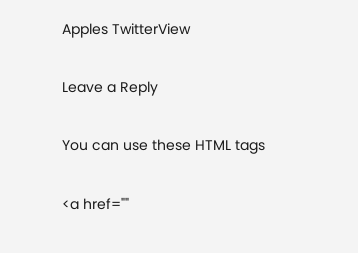Apples TwitterView

Leave a Reply

You can use these HTML tags

<a href=""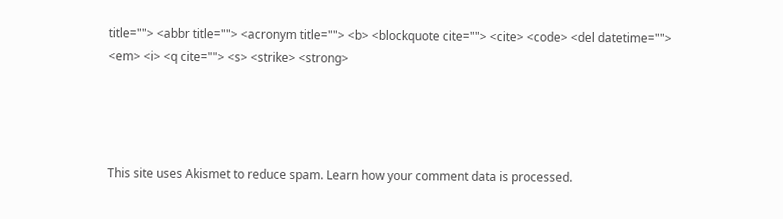title=""> <abbr title=""> <acronym title=""> <b> <blockquote cite=""> <cite> <code> <del datetime=""> <em> <i> <q cite=""> <s> <strike> <strong>




This site uses Akismet to reduce spam. Learn how your comment data is processed.